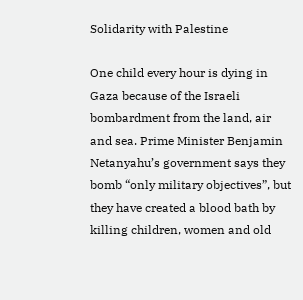Solidarity with Palestine

One child every hour is dying in Gaza because of the Israeli bombardment from the land, air and sea. Prime Minister Benjamin Netanyahu’s government says they bomb “only military objectives”, but they have created a blood bath by killing children, women and old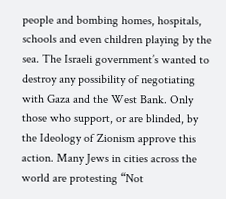people and bombing homes, hospitals, schools and even children playing by the sea. The Israeli government’s wanted to destroy any possibility of negotiating with Gaza and the West Bank. Only those who support, or are blinded, by the Ideology of Zionism approve this action. Many Jews in cities across the world are protesting “Not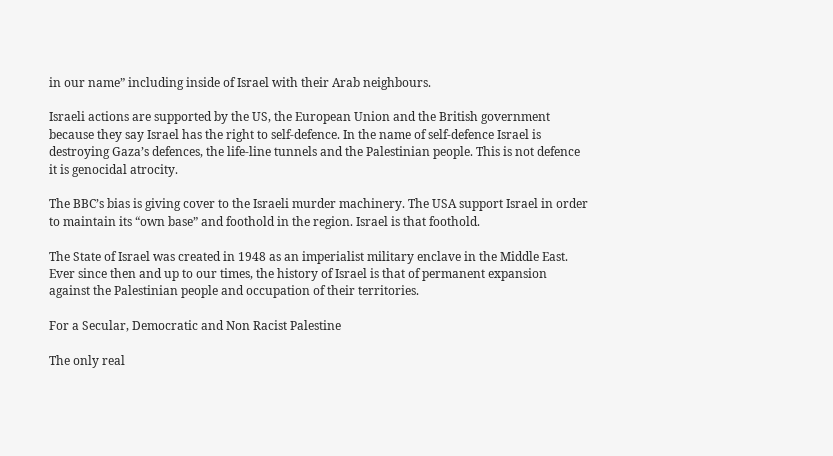in our name” including inside of Israel with their Arab neighbours.

Israeli actions are supported by the US, the European Union and the British government because they say Israel has the right to self-defence. In the name of self-defence Israel is destroying Gaza’s defences, the life-line tunnels and the Palestinian people. This is not defence it is genocidal atrocity.

The BBC’s bias is giving cover to the Israeli murder machinery. The USA support Israel in order to maintain its “own base” and foothold in the region. Israel is that foothold.

The State of Israel was created in 1948 as an imperialist military enclave in the Middle East. Ever since then and up to our times, the history of Israel is that of permanent expansion against the Palestinian people and occupation of their territories.

For a Secular, Democratic and Non Racist Palestine

The only real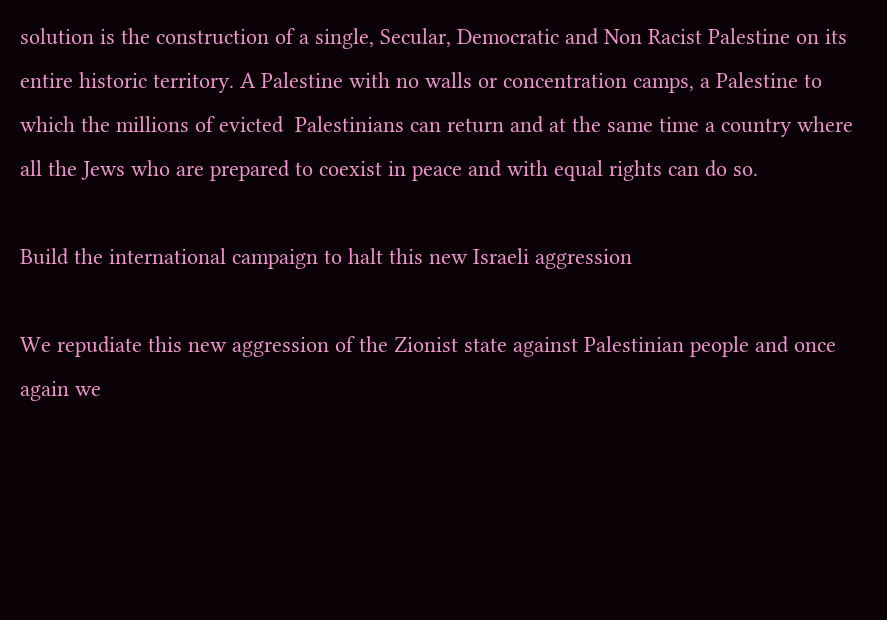solution is the construction of a single, Secular, Democratic and Non Racist Palestine on its entire historic territory. A Palestine with no walls or concentration camps, a Palestine to which the millions of evicted  Palestinians can return and at the same time a country where all the Jews who are prepared to coexist in peace and with equal rights can do so.

Build the international campaign to halt this new Israeli aggression

We repudiate this new aggression of the Zionist state against Palestinian people and once again we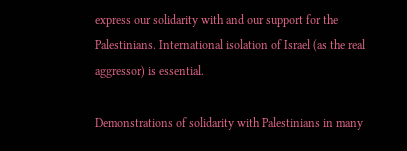express our solidarity with and our support for the Palestinians. International isolation of Israel (as the real aggressor) is essential.

Demonstrations of solidarity with Palestinians in many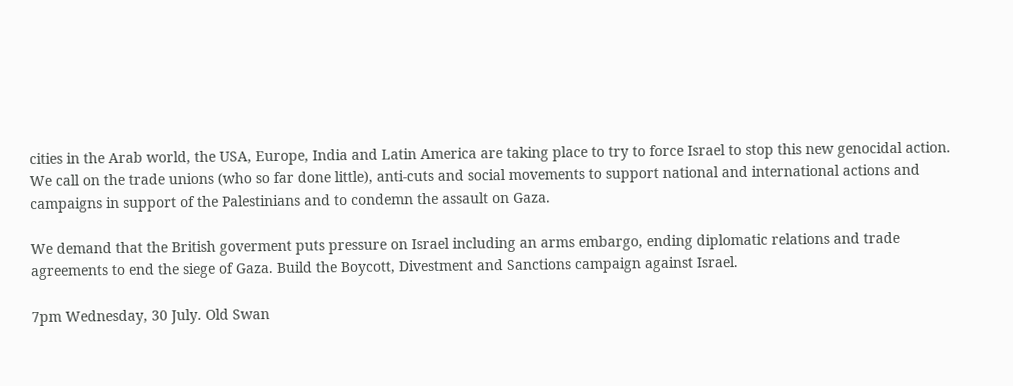cities in the Arab world, the USA, Europe, India and Latin America are taking place to try to force Israel to stop this new genocidal action. We call on the trade unions (who so far done little), anti-cuts and social movements to support national and international actions and campaigns in support of the Palestinians and to condemn the assault on Gaza.

We demand that the British goverment puts pressure on Israel including an arms embargo, ending diplomatic relations and trade agreements to end the siege of Gaza. Build the Boycott, Divestment and Sanctions campaign against Israel.

7pm Wednesday, 30 July. Old Swan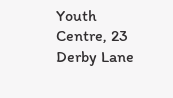Youth Centre, 23 Derby Lane